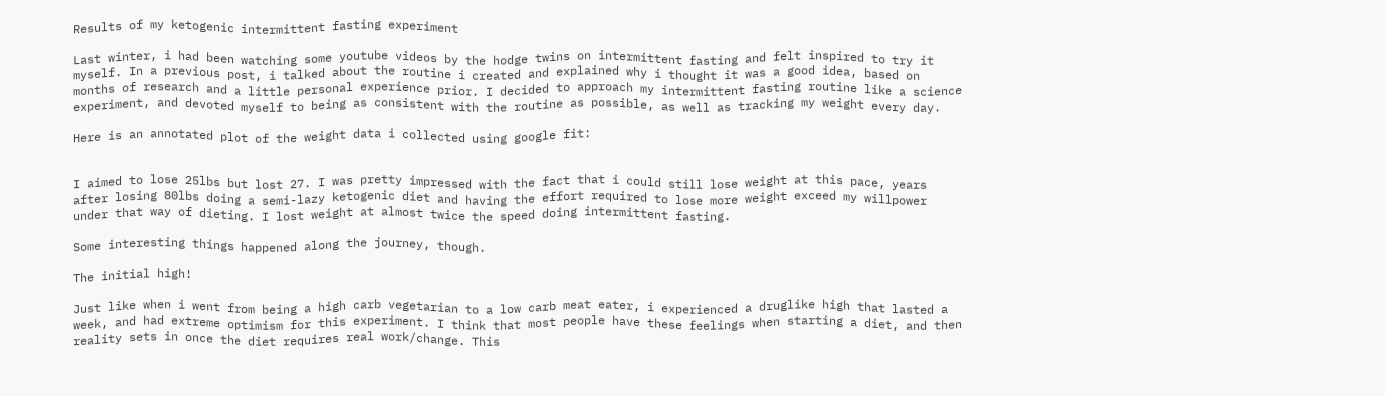Results of my ketogenic intermittent fasting experiment

Last winter, i had been watching some youtube videos by the hodge twins on intermittent fasting and felt inspired to try it myself. In a previous post, i talked about the routine i created and explained why i thought it was a good idea, based on months of research and a little personal experience prior. I decided to approach my intermittent fasting routine like a science experiment, and devoted myself to being as consistent with the routine as possible, as well as tracking my weight every day.

Here is an annotated plot of the weight data i collected using google fit:


I aimed to lose 25lbs but lost 27. I was pretty impressed with the fact that i could still lose weight at this pace, years after losing 80lbs doing a semi-lazy ketogenic diet and having the effort required to lose more weight exceed my willpower under that way of dieting. I lost weight at almost twice the speed doing intermittent fasting.

Some interesting things happened along the journey, though.

The initial high!

Just like when i went from being a high carb vegetarian to a low carb meat eater, i experienced a druglike high that lasted a week, and had extreme optimism for this experiment. I think that most people have these feelings when starting a diet, and then reality sets in once the diet requires real work/change. This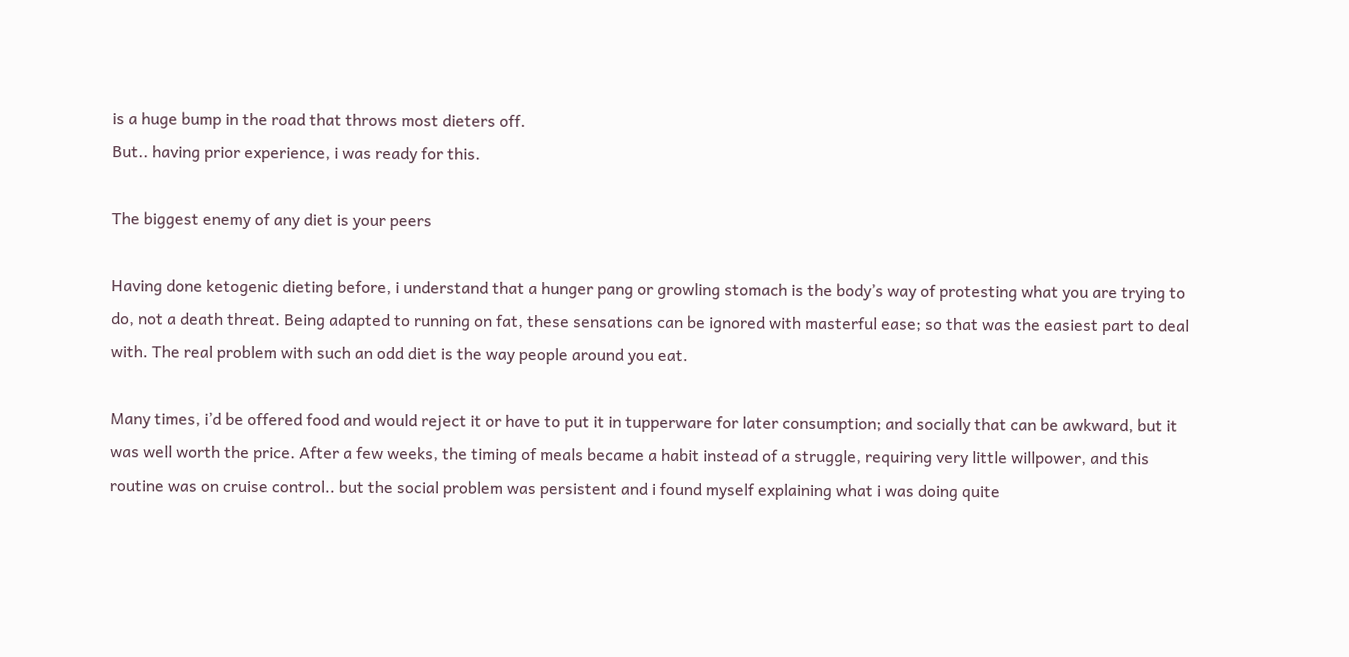is a huge bump in the road that throws most dieters off.
But.. having prior experience, i was ready for this.

The biggest enemy of any diet is your peers

Having done ketogenic dieting before, i understand that a hunger pang or growling stomach is the body’s way of protesting what you are trying to do, not a death threat. Being adapted to running on fat, these sensations can be ignored with masterful ease; so that was the easiest part to deal with. The real problem with such an odd diet is the way people around you eat.

Many times, i’d be offered food and would reject it or have to put it in tupperware for later consumption; and socially that can be awkward, but it was well worth the price. After a few weeks, the timing of meals became a habit instead of a struggle, requiring very little willpower, and this routine was on cruise control.. but the social problem was persistent and i found myself explaining what i was doing quite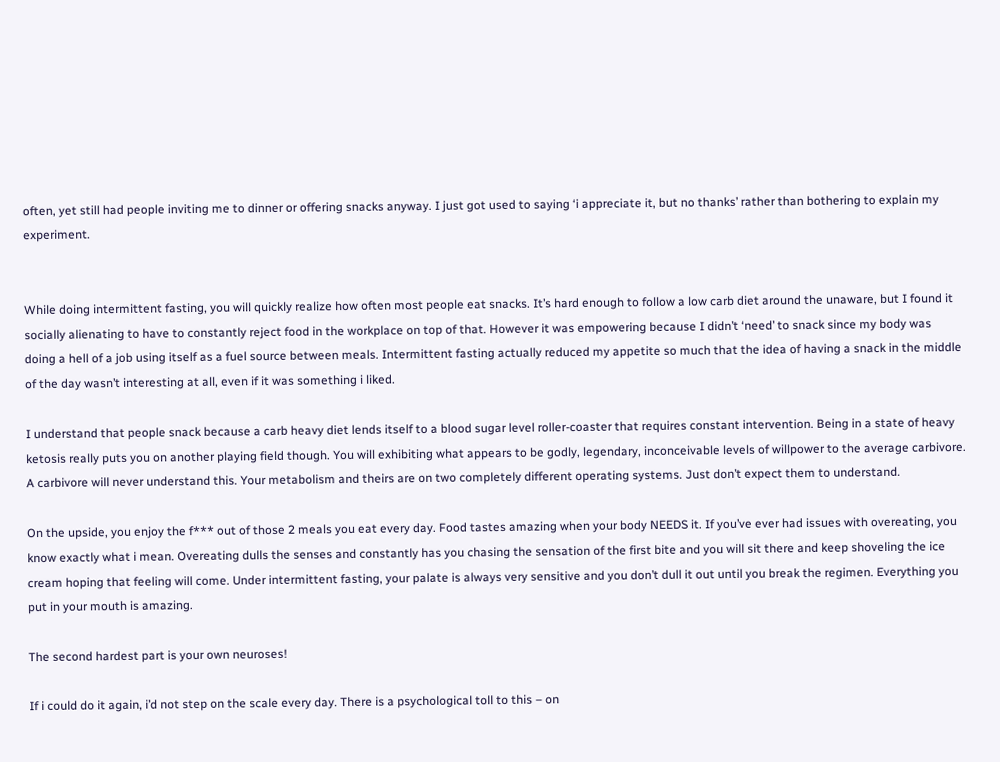often, yet still had people inviting me to dinner or offering snacks anyway. I just got used to saying ‘i appreciate it, but no thanks’ rather than bothering to explain my experiment.


While doing intermittent fasting, you will quickly realize how often most people eat snacks. It’s hard enough to follow a low carb diet around the unaware, but I found it socially alienating to have to constantly reject food in the workplace on top of that. However it was empowering because I didn’t ‘need’ to snack since my body was doing a hell of a job using itself as a fuel source between meals. Intermittent fasting actually reduced my appetite so much that the idea of having a snack in the middle of the day wasn’t interesting at all, even if it was something i liked.

I understand that people snack because a carb heavy diet lends itself to a blood sugar level roller-coaster that requires constant intervention. Being in a state of heavy ketosis really puts you on another playing field though. You will exhibiting what appears to be godly, legendary, inconceivable levels of willpower to the average carbivore. A carbivore will never understand this. Your metabolism and theirs are on two completely different operating systems. Just don’t expect them to understand.

On the upside, you enjoy the f*** out of those 2 meals you eat every day. Food tastes amazing when your body NEEDS it. If you’ve ever had issues with overeating, you know exactly what i mean. Overeating dulls the senses and constantly has you chasing the sensation of the first bite and you will sit there and keep shoveling the ice cream hoping that feeling will come. Under intermittent fasting, your palate is always very sensitive and you don’t dull it out until you break the regimen. Everything you put in your mouth is amazing.

The second hardest part is your own neuroses!

If i could do it again, i’d not step on the scale every day. There is a psychological toll to this – on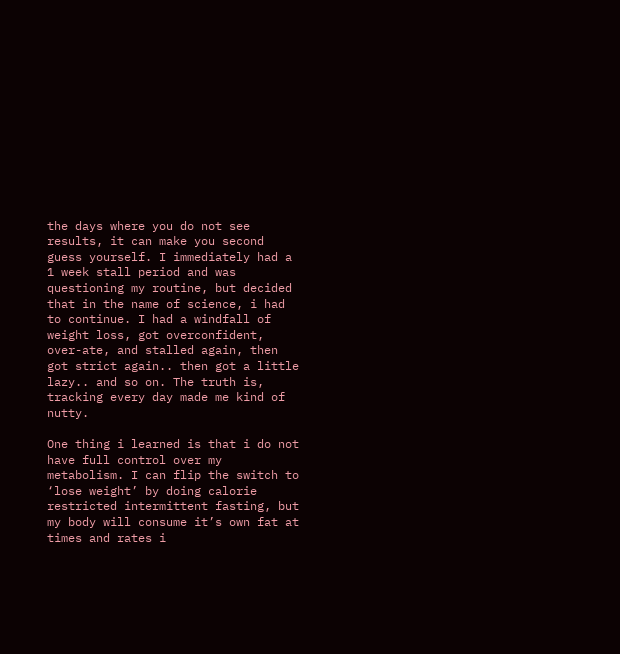the days where you do not see results, it can make you second guess yourself. I immediately had a 1 week stall period and was questioning my routine, but decided that in the name of science, i had to continue. I had a windfall of weight loss, got overconfident, over-ate, and stalled again, then got strict again.. then got a little lazy.. and so on. The truth is, tracking every day made me kind of nutty.

One thing i learned is that i do not have full control over my metabolism. I can flip the switch to ‘lose weight’ by doing calorie restricted intermittent fasting, but my body will consume it’s own fat at times and rates i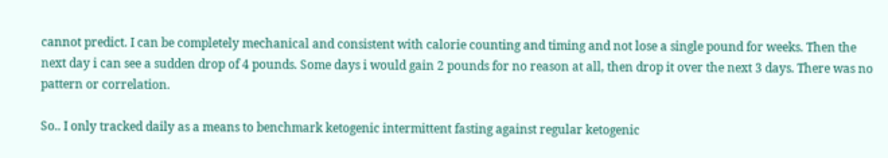cannot predict. I can be completely mechanical and consistent with calorie counting and timing and not lose a single pound for weeks. Then the next day i can see a sudden drop of 4 pounds. Some days i would gain 2 pounds for no reason at all, then drop it over the next 3 days. There was no pattern or correlation.

So.. I only tracked daily as a means to benchmark ketogenic intermittent fasting against regular ketogenic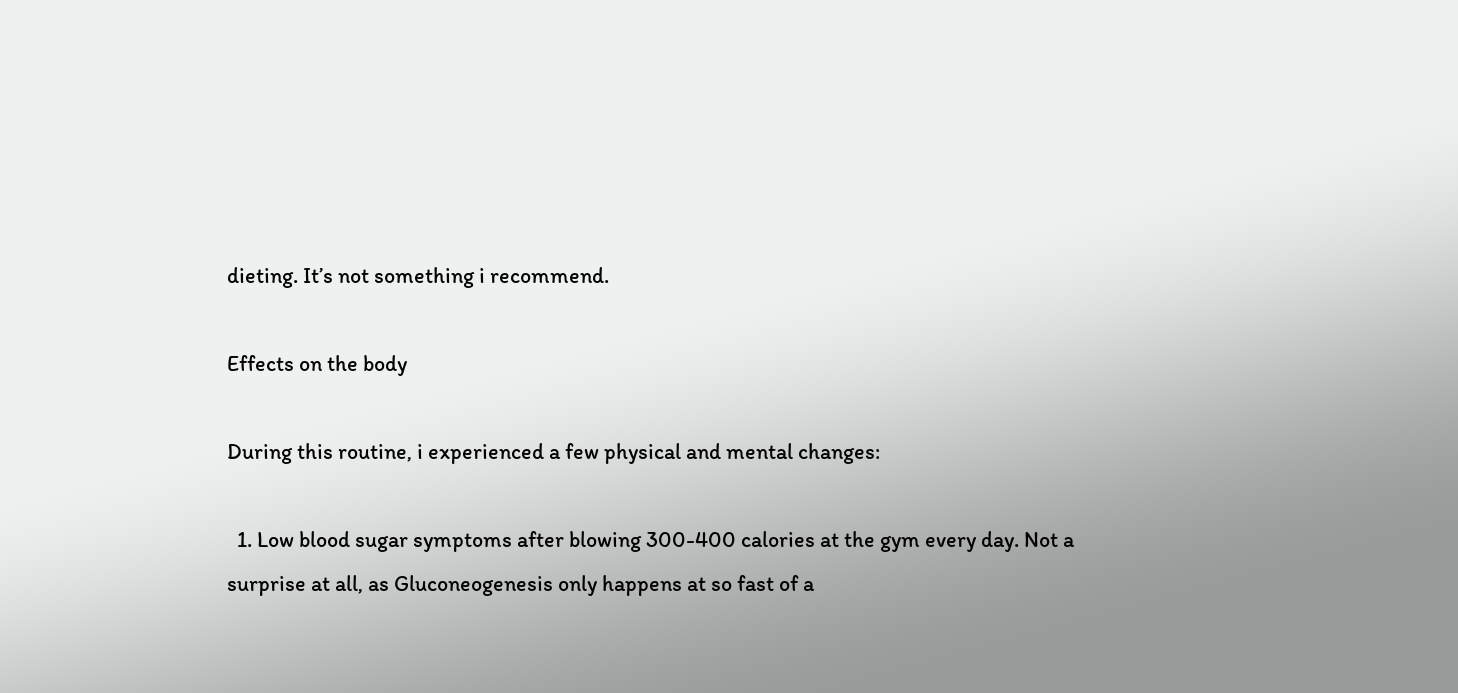dieting. It’s not something i recommend.

Effects on the body

During this routine, i experienced a few physical and mental changes:

  1. Low blood sugar symptoms after blowing 300-400 calories at the gym every day. Not a surprise at all, as Gluconeogenesis only happens at so fast of a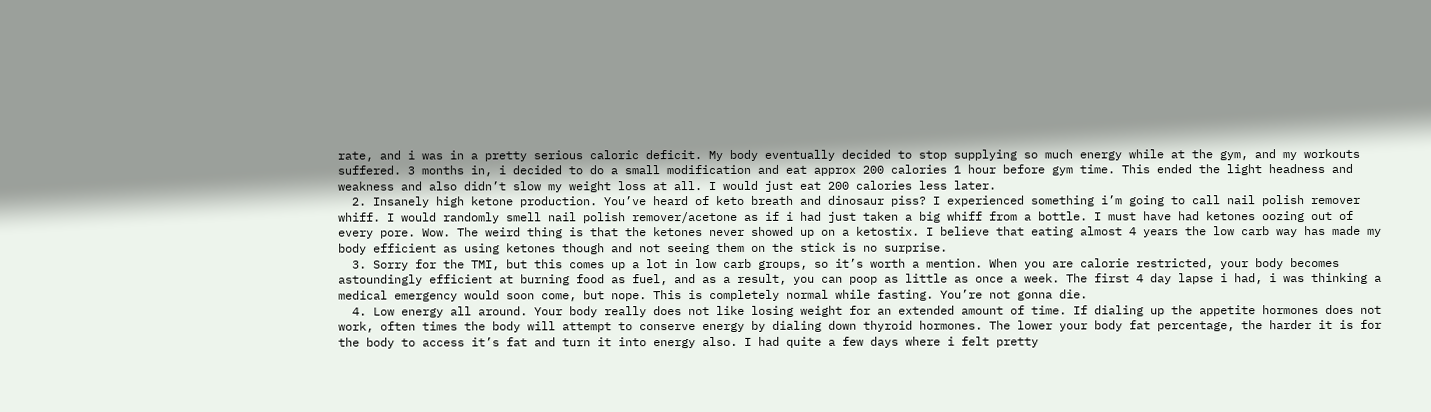rate, and i was in a pretty serious caloric deficit. My body eventually decided to stop supplying so much energy while at the gym, and my workouts suffered. 3 months in, i decided to do a small modification and eat approx 200 calories 1 hour before gym time. This ended the light headness and weakness and also didn’t slow my weight loss at all. I would just eat 200 calories less later.
  2. Insanely high ketone production. You’ve heard of keto breath and dinosaur piss? I experienced something i’m going to call nail polish remover whiff. I would randomly smell nail polish remover/acetone as if i had just taken a big whiff from a bottle. I must have had ketones oozing out of every pore. Wow. The weird thing is that the ketones never showed up on a ketostix. I believe that eating almost 4 years the low carb way has made my body efficient as using ketones though and not seeing them on the stick is no surprise.
  3. Sorry for the TMI, but this comes up a lot in low carb groups, so it’s worth a mention. When you are calorie restricted, your body becomes astoundingly efficient at burning food as fuel, and as a result, you can poop as little as once a week. The first 4 day lapse i had, i was thinking a medical emergency would soon come, but nope. This is completely normal while fasting. You’re not gonna die.
  4. Low energy all around. Your body really does not like losing weight for an extended amount of time. If dialing up the appetite hormones does not work, often times the body will attempt to conserve energy by dialing down thyroid hormones. The lower your body fat percentage, the harder it is for the body to access it’s fat and turn it into energy also. I had quite a few days where i felt pretty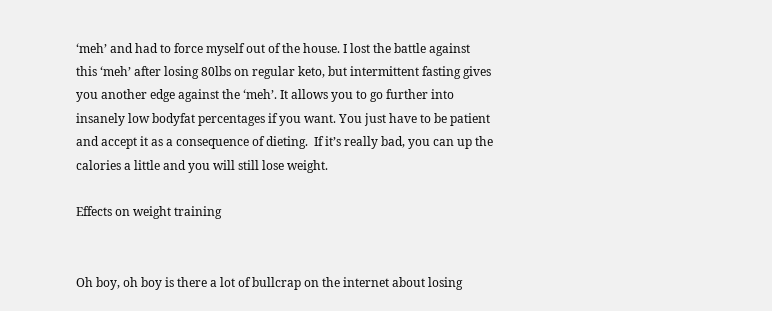‘meh’ and had to force myself out of the house. I lost the battle against this ‘meh’ after losing 80lbs on regular keto, but intermittent fasting gives you another edge against the ‘meh’. It allows you to go further into insanely low bodyfat percentages if you want. You just have to be patient and accept it as a consequence of dieting.  If it’s really bad, you can up the calories a little and you will still lose weight.

Effects on weight training


Oh boy, oh boy is there a lot of bullcrap on the internet about losing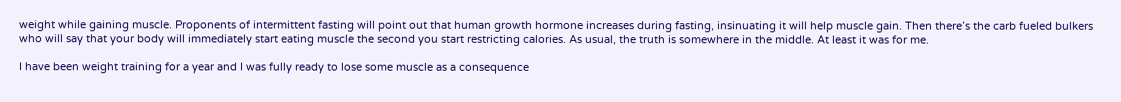weight while gaining muscle. Proponents of intermittent fasting will point out that human growth hormone increases during fasting, insinuating it will help muscle gain. Then there’s the carb fueled bulkers who will say that your body will immediately start eating muscle the second you start restricting calories. As usual, the truth is somewhere in the middle. At least it was for me.

I have been weight training for a year and I was fully ready to lose some muscle as a consequence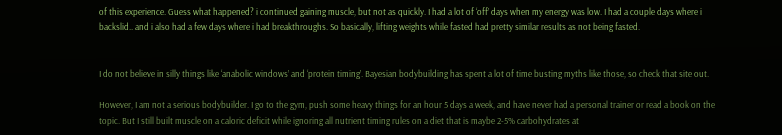of this experience. Guess what happened? i continued gaining muscle, but not as quickly. I had a lot of ‘off’ days when my energy was low. I had a couple days where i backslid.. and i also had a few days where i had breakthroughs. So basically, lifting weights while fasted had pretty similar results as not being fasted.


I do not believe in silly things like ‘anabolic windows’ and ‘protein timing’. Bayesian bodybuilding has spent a lot of time busting myths like those, so check that site out.

However, I am not a serious bodybuilder. I go to the gym, push some heavy things for an hour 5 days a week, and have never had a personal trainer or read a book on the topic. But I still built muscle on a caloric deficit while ignoring all nutrient timing rules on a diet that is maybe 2-5% carbohydrates at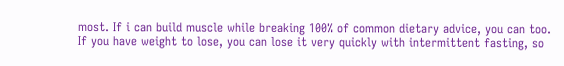most. If i can build muscle while breaking 100% of common dietary advice, you can too. If you have weight to lose, you can lose it very quickly with intermittent fasting, so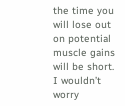the time you will lose out on potential muscle gains will be short. I wouldn’t worry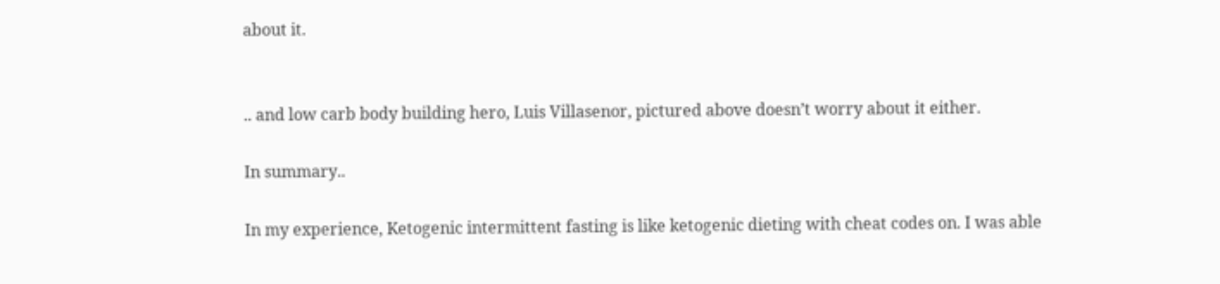about it.


.. and low carb body building hero, Luis Villasenor, pictured above doesn’t worry about it either.

In summary..

In my experience, Ketogenic intermittent fasting is like ketogenic dieting with cheat codes on. I was able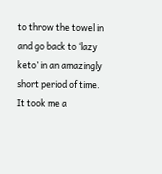to throw the towel in and go back to ‘lazy keto’ in an amazingly short period of time. It took me a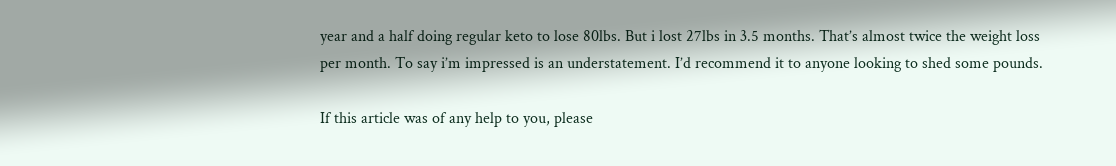year and a half doing regular keto to lose 80lbs. But i lost 27lbs in 3.5 months. That’s almost twice the weight loss per month. To say i’m impressed is an understatement. I’d recommend it to anyone looking to shed some pounds.

If this article was of any help to you, please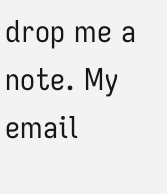drop me a note. My email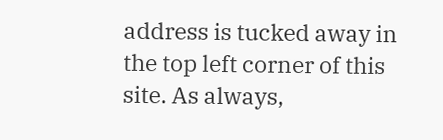address is tucked away in the top left corner of this site. As always,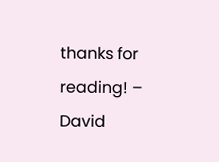thanks for reading! – David